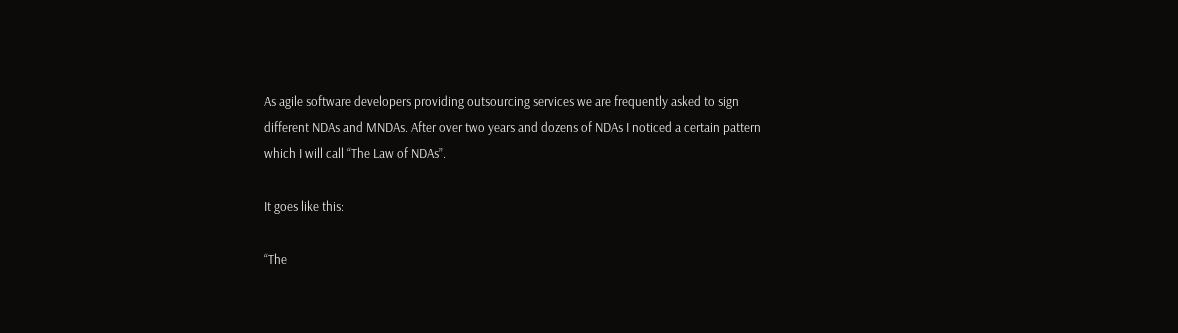As agile software developers providing outsourcing services we are frequently asked to sign different NDAs and MNDAs. After over two years and dozens of NDAs I noticed a certain pattern which I will call “The Law of NDAs”.

It goes like this:

“The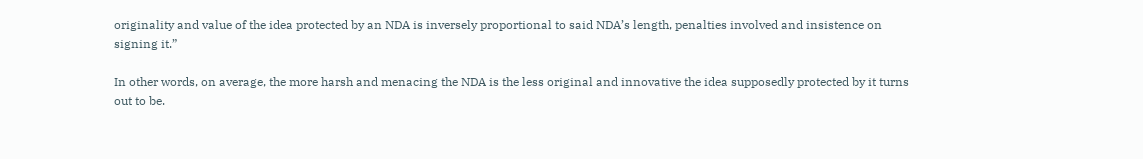originality and value of the idea protected by an NDA is inversely proportional to said NDA’s length, penalties involved and insistence on signing it.”

In other words, on average, the more harsh and menacing the NDA is the less original and innovative the idea supposedly protected by it turns out to be.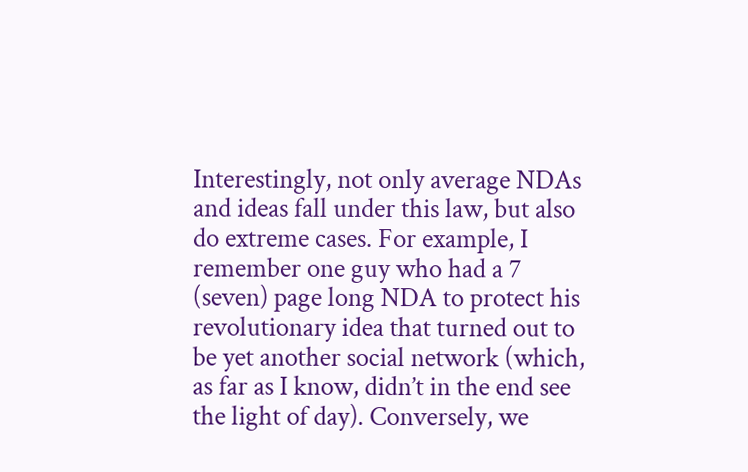Interestingly, not only average NDAs and ideas fall under this law, but also do extreme cases. For example, I remember one guy who had a 7 (seven) page long NDA to protect his revolutionary idea that turned out to be yet another social network (which, as far as I know, didn’t in the end see the light of day). Conversely, we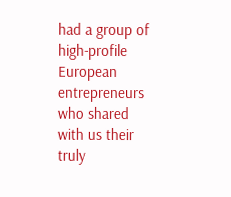had a group of high-profile European entrepreneurs who shared with us their truly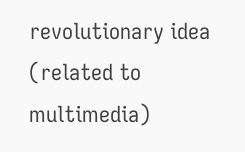revolutionary idea (related to multimedia)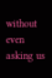without even asking us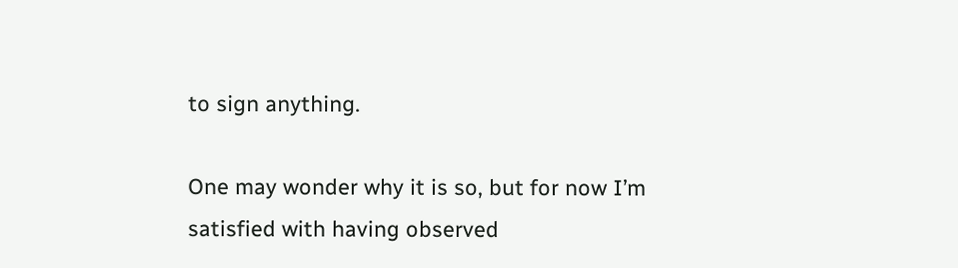to sign anything.

One may wonder why it is so, but for now I’m satisfied with having observed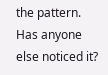the pattern. Has anyone else noticed it?